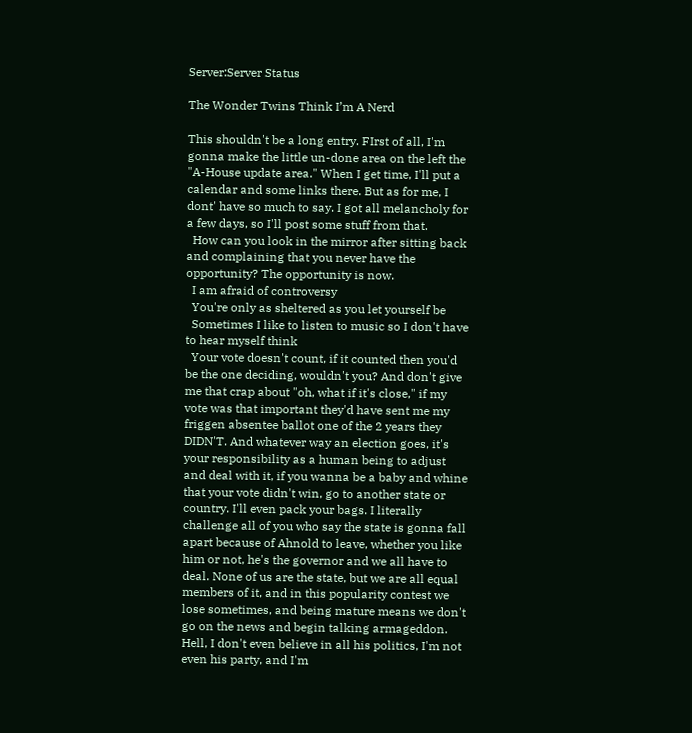Server:Server Status

The Wonder Twins Think I’m A Nerd

This shouldn't be a long entry. FIrst of all, I'm gonna make the little un-done area on the left the "A-House update area." When I get time, I'll put a calendar and some links there. But as for me, I dont' have so much to say. I got all melancholy for a few days, so I'll post some stuff from that.
  How can you look in the mirror after sitting back and complaining that you never have the opportunity? The opportunity is now.
  I am afraid of controversy
  You're only as sheltered as you let yourself be
  Sometimes I like to listen to music so I don't have to hear myself think
  Your vote doesn't count, if it counted then you'd be the one deciding, wouldn't you? And don't give me that crap about "oh, what if it's close," if my vote was that important they'd have sent me my friggen absentee ballot one of the 2 years they DIDN'T. And whatever way an election goes, it's your responsibility as a human being to adjust and deal with it, if you wanna be a baby and whine that your vote didn't win, go to another state or country. I'll even pack your bags. I literally challenge all of you who say the state is gonna fall apart because of Ahnold to leave, whether you like him or not, he's the governor and we all have to deal. None of us are the state, but we are all equal members of it, and in this popularity contest we lose sometimes, and being mature means we don't go on the news and begin talking armageddon. Hell, I don't even believe in all his politics, I'm not even his party, and I'm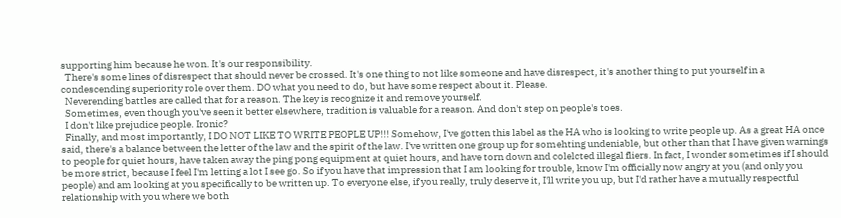supporting him because he won. It's our responsibility.
  There's some lines of disrespect that should never be crossed. It's one thing to not like someone and have disrespect, it's another thing to put yourself in a condescending superiority role over them. DO what you need to do, but have some respect about it. Please.
  Neverending battles are called that for a reason. The key is recognize it and remove yourself.
  Sometimes, even though you've seen it better elsewhere, tradition is valuable for a reason. And don't step on people's toes.
  I don't like prejudice people. Ironic?
  Finally, and most importantly, I DO NOT LIKE TO WRITE PEOPLE UP!!! Somehow, I've gotten this label as the HA who is looking to write people up. As a great HA once said, there's a balance between the letter of the law and the spirit of the law. I've written one group up for somehting undeniable, but other than that I have given warnings to people for quiet hours, have taken away the ping pong equipment at quiet hours, and have torn down and colelcted illegal fliers. In fact, I wonder sometimes if I should be more strict, because I feel I'm letting a lot I see go. So if you have that impression that I am looking for trouble, know I'm officially now angry at you (and only you people) and am looking at you specifically to be written up. To everyone else, if you really, truly deserve it, I'll write you up, but I'd rather have a mutually respectful relationship with you where we both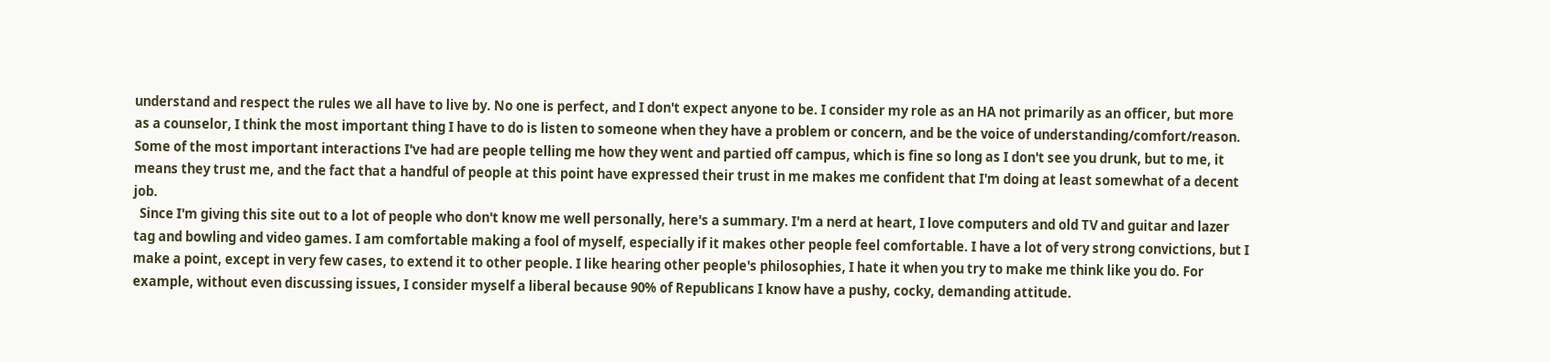understand and respect the rules we all have to live by. No one is perfect, and I don't expect anyone to be. I consider my role as an HA not primarily as an officer, but more as a counselor, I think the most important thing I have to do is listen to someone when they have a problem or concern, and be the voice of understanding/comfort/reason. Some of the most important interactions I've had are people telling me how they went and partied off campus, which is fine so long as I don't see you drunk, but to me, it means they trust me, and the fact that a handful of people at this point have expressed their trust in me makes me confident that I'm doing at least somewhat of a decent job.
  Since I'm giving this site out to a lot of people who don't know me well personally, here's a summary. I'm a nerd at heart, I love computers and old TV and guitar and lazer tag and bowling and video games. I am comfortable making a fool of myself, especially if it makes other people feel comfortable. I have a lot of very strong convictions, but I make a point, except in very few cases, to extend it to other people. I like hearing other people's philosophies, I hate it when you try to make me think like you do. For example, without even discussing issues, I consider myself a liberal because 90% of Republicans I know have a pushy, cocky, demanding attitude.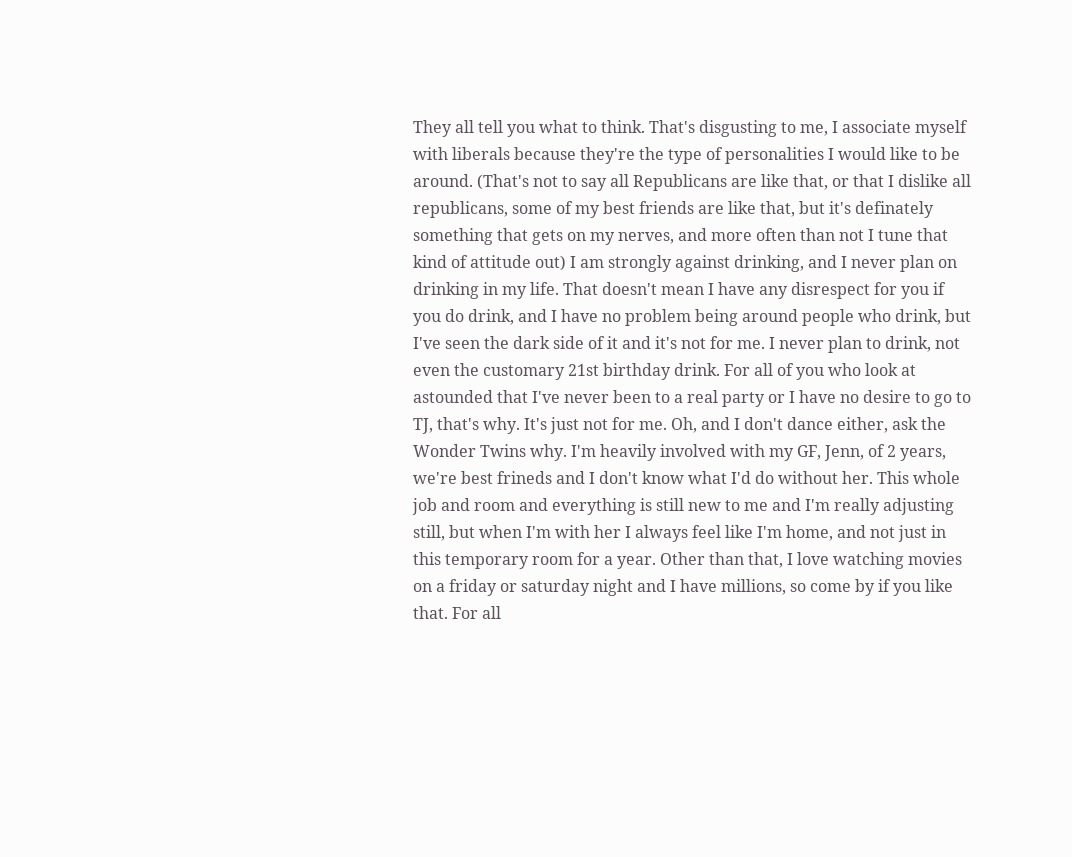They all tell you what to think. That's disgusting to me, I associate myself with liberals because they're the type of personalities I would like to be around. (That's not to say all Republicans are like that, or that I dislike all republicans, some of my best friends are like that, but it's definately something that gets on my nerves, and more often than not I tune that kind of attitude out) I am strongly against drinking, and I never plan on drinking in my life. That doesn't mean I have any disrespect for you if you do drink, and I have no problem being around people who drink, but I've seen the dark side of it and it's not for me. I never plan to drink, not even the customary 21st birthday drink. For all of you who look at astounded that I've never been to a real party or I have no desire to go to TJ, that's why. It's just not for me. Oh, and I don't dance either, ask the Wonder Twins why. I'm heavily involved with my GF, Jenn, of 2 years, we're best frineds and I don't know what I'd do without her. This whole job and room and everything is still new to me and I'm really adjusting still, but when I'm with her I always feel like I'm home, and not just in this temporary room for a year. Other than that, I love watching movies on a friday or saturday night and I have millions, so come by if you like that. For all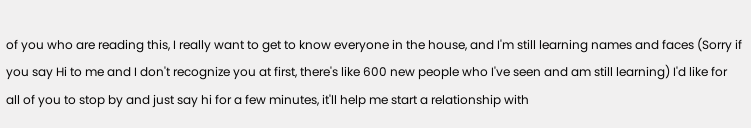of you who are reading this, I really want to get to know everyone in the house, and I'm still learning names and faces (Sorry if you say Hi to me and I don't recognize you at first, there's like 600 new people who I've seen and am still learning) I'd like for all of you to stop by and just say hi for a few minutes, it'll help me start a relationship with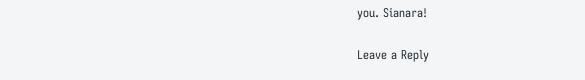you. Sianara!

Leave a Reply